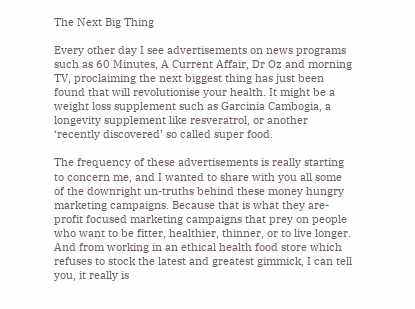The Next Big Thing

Every other day I see advertisements on news programs such as 60 Minutes, A Current Affair, Dr Oz and morning TV, proclaiming the next biggest thing has just been found that will revolutionise your health. It might be a weight loss supplement such as Garcinia Cambogia, a longevity supplement like resveratrol, or another ‘recently discovered’ so called super food.

The frequency of these advertisements is really starting to concern me, and I wanted to share with you all some of the downright un-truths behind these money hungry marketing campaigns. Because that is what they are- profit focused marketing campaigns that prey on people who want to be fitter, healthier, thinner, or to live longer. And from working in an ethical health food store which refuses to stock the latest and greatest gimmick, I can tell you, it really is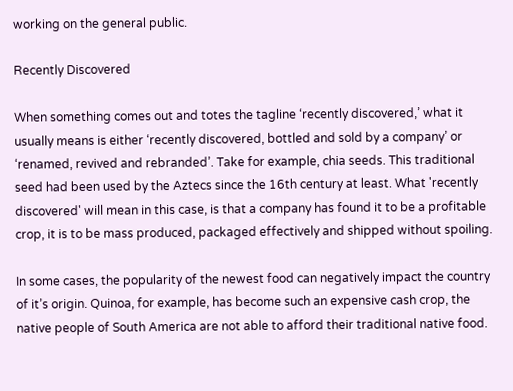working on the general public.

Recently Discovered

When something comes out and totes the tagline ‘recently discovered,’ what it usually means is either ‘recently discovered, bottled and sold by a company’ or ‘renamed, revived and rebranded’. Take for example, chia seeds. This traditional seed had been used by the Aztecs since the 16th century at least. What 'recently discovered' will mean in this case, is that a company has found it to be a profitable crop, it is to be mass produced, packaged effectively and shipped without spoiling.

In some cases, the popularity of the newest food can negatively impact the country of it’s origin. Quinoa, for example, has become such an expensive cash crop, the native people of South America are not able to afford their traditional native food.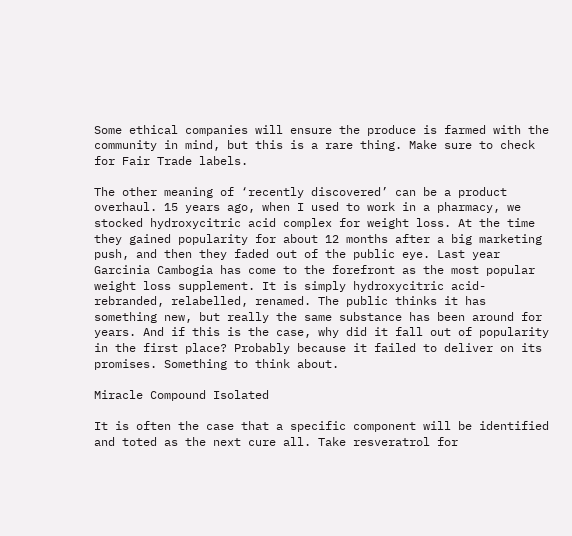Some ethical companies will ensure the produce is farmed with the community in mind, but this is a rare thing. Make sure to check for Fair Trade labels.

The other meaning of ‘recently discovered’ can be a product overhaul. 15 years ago, when I used to work in a pharmacy, we stocked hydroxycitric acid complex for weight loss. At the time they gained popularity for about 12 months after a big marketing push, and then they faded out of the public eye. Last year Garcinia Cambogia has come to the forefront as the most popular weight loss supplement. It is simply hydroxycitric acid- rebranded, relabelled, renamed. The public thinks it has something new, but really the same substance has been around for years. And if this is the case, why did it fall out of popularity in the first place? Probably because it failed to deliver on its promises. Something to think about.

Miracle Compound Isolated

It is often the case that a specific component will be identified and toted as the next cure all. Take resveratrol for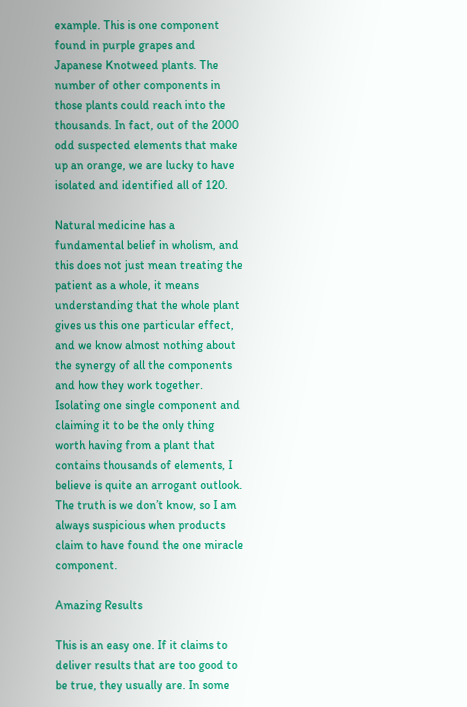example. This is one component found in purple grapes and Japanese Knotweed plants. The number of other components in those plants could reach into the thousands. In fact, out of the 2000 odd suspected elements that make up an orange, we are lucky to have isolated and identified all of 120.

Natural medicine has a fundamental belief in wholism, and this does not just mean treating the patient as a whole, it means understanding that the whole plant gives us this one particular effect, and we know almost nothing about the synergy of all the components and how they work together. Isolating one single component and claiming it to be the only thing worth having from a plant that contains thousands of elements, I believe is quite an arrogant outlook. The truth is we don’t know, so I am always suspicious when products claim to have found the one miracle component.

Amazing Results

This is an easy one. If it claims to deliver results that are too good to be true, they usually are. In some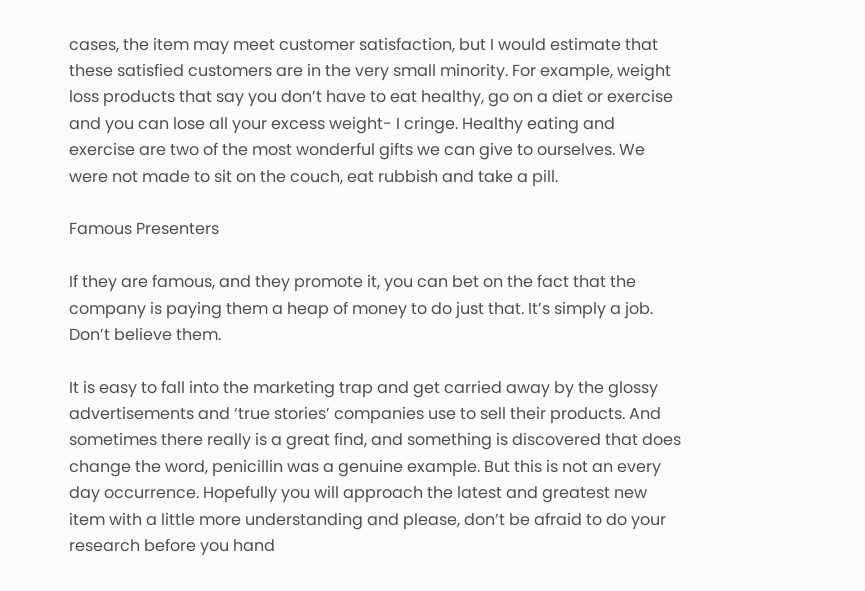cases, the item may meet customer satisfaction, but I would estimate that these satisfied customers are in the very small minority. For example, weight loss products that say you don’t have to eat healthy, go on a diet or exercise and you can lose all your excess weight- I cringe. Healthy eating and exercise are two of the most wonderful gifts we can give to ourselves. We were not made to sit on the couch, eat rubbish and take a pill.

Famous Presenters

If they are famous, and they promote it, you can bet on the fact that the company is paying them a heap of money to do just that. It’s simply a job. Don’t believe them.

It is easy to fall into the marketing trap and get carried away by the glossy advertisements and ‘true stories’ companies use to sell their products. And sometimes there really is a great find, and something is discovered that does change the word, penicillin was a genuine example. But this is not an every day occurrence. Hopefully you will approach the latest and greatest new item with a little more understanding and please, don’t be afraid to do your research before you hand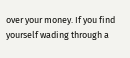over your money. If you find yourself wading through a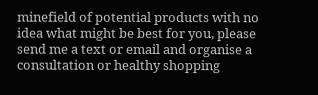minefield of potential products with no idea what might be best for you, please send me a text or email and organise a consultation or healthy shopping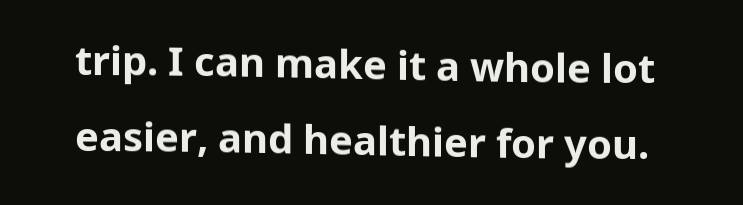trip. I can make it a whole lot easier, and healthier for you.